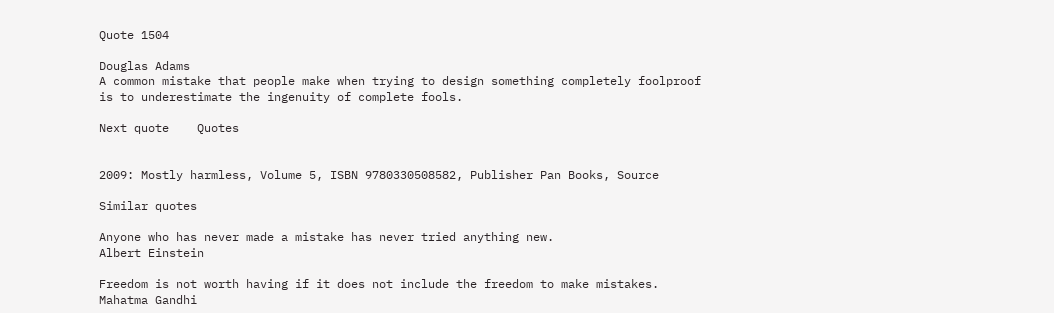Quote 1504

Douglas Adams
A common mistake that people make when trying to design something completely foolproof is to underestimate the ingenuity of complete fools.

Next quote    Quotes


2009: Mostly harmless, Volume 5, ISBN 9780330508582, Publisher Pan Books, Source

Similar quotes

Anyone who has never made a mistake has never tried anything new.
Albert Einstein

Freedom is not worth having if it does not include the freedom to make mistakes.
Mahatma Gandhi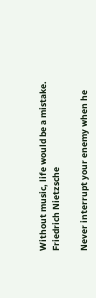Without music, life would be a mistake.
Friedrich Nietzsche

Never interrupt your enemy when he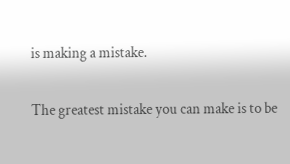is making a mistake.

The greatest mistake you can make is to be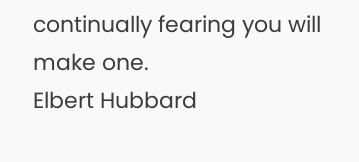continually fearing you will make one.
Elbert Hubbard